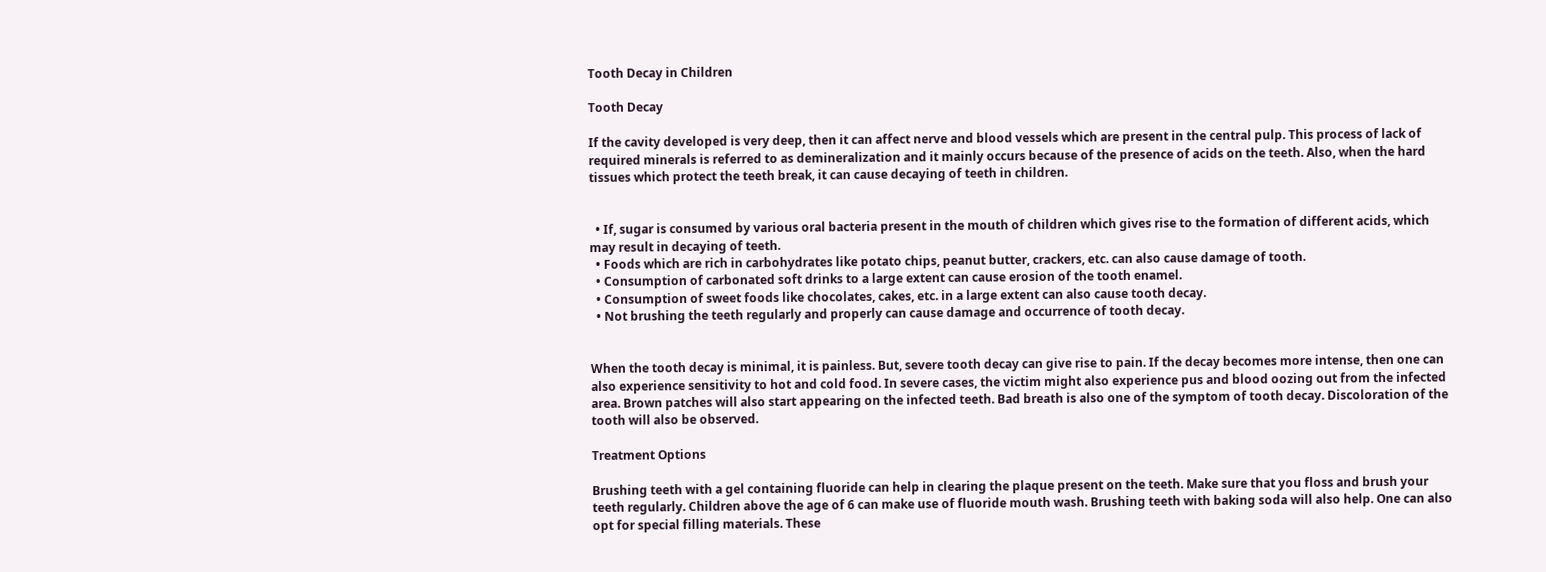Tooth Decay in Children

Tooth Decay

If the cavity developed is very deep, then it can affect nerve and blood vessels which are present in the central pulp. This process of lack of required minerals is referred to as demineralization and it mainly occurs because of the presence of acids on the teeth. Also, when the hard tissues which protect the teeth break, it can cause decaying of teeth in children.


  • If, sugar is consumed by various oral bacteria present in the mouth of children which gives rise to the formation of different acids, which may result in decaying of teeth.
  • Foods which are rich in carbohydrates like potato chips, peanut butter, crackers, etc. can also cause damage of tooth.
  • Consumption of carbonated soft drinks to a large extent can cause erosion of the tooth enamel.
  • Consumption of sweet foods like chocolates, cakes, etc. in a large extent can also cause tooth decay.
  • Not brushing the teeth regularly and properly can cause damage and occurrence of tooth decay.


When the tooth decay is minimal, it is painless. But, severe tooth decay can give rise to pain. If the decay becomes more intense, then one can also experience sensitivity to hot and cold food. In severe cases, the victim might also experience pus and blood oozing out from the infected area. Brown patches will also start appearing on the infected teeth. Bad breath is also one of the symptom of tooth decay. Discoloration of the tooth will also be observed.

Treatment Options

Brushing teeth with a gel containing fluoride can help in clearing the plaque present on the teeth. Make sure that you floss and brush your teeth regularly. Children above the age of 6 can make use of fluoride mouth wash. Brushing teeth with baking soda will also help. One can also opt for special filling materials. These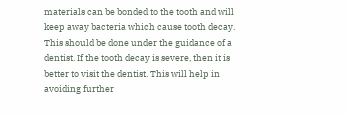materials can be bonded to the tooth and will keep away bacteria which cause tooth decay. This should be done under the guidance of a dentist. If the tooth decay is severe, then it is better to visit the dentist. This will help in avoiding further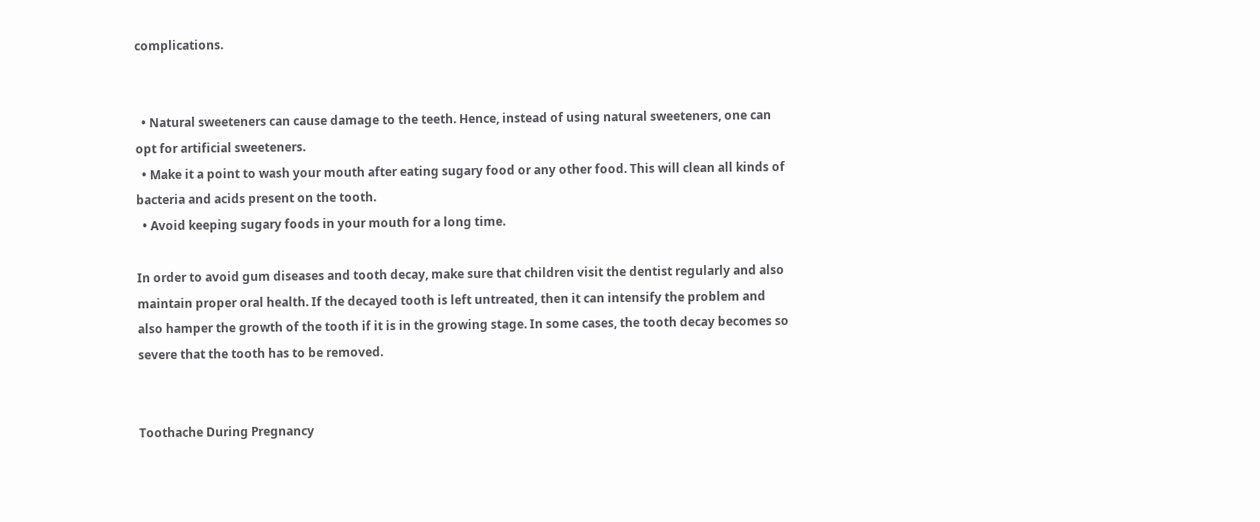complications.


  • Natural sweeteners can cause damage to the teeth. Hence, instead of using natural sweeteners, one can opt for artificial sweeteners.
  • Make it a point to wash your mouth after eating sugary food or any other food. This will clean all kinds of bacteria and acids present on the tooth.
  • Avoid keeping sugary foods in your mouth for a long time.

In order to avoid gum diseases and tooth decay, make sure that children visit the dentist regularly and also maintain proper oral health. If the decayed tooth is left untreated, then it can intensify the problem and also hamper the growth of the tooth if it is in the growing stage. In some cases, the tooth decay becomes so severe that the tooth has to be removed.


Toothache During Pregnancy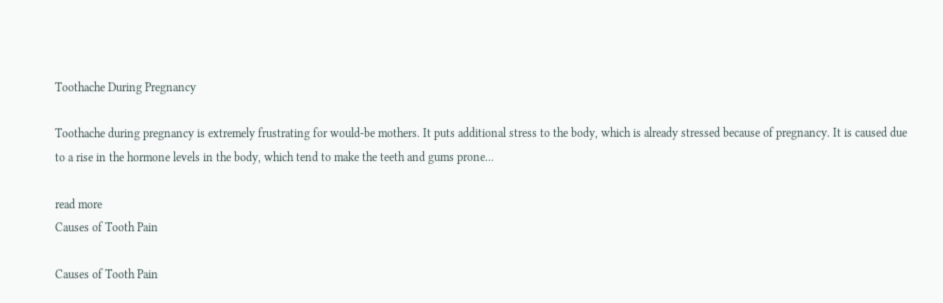Toothache During Pregnancy

Toothache during pregnancy is extremely frustrating for would-be mothers. It puts additional stress to the body, which is already stressed because of pregnancy. It is caused due to a rise in the hormone levels in the body, which tend to make the teeth and gums prone...

read more
Causes of Tooth Pain

Causes of Tooth Pain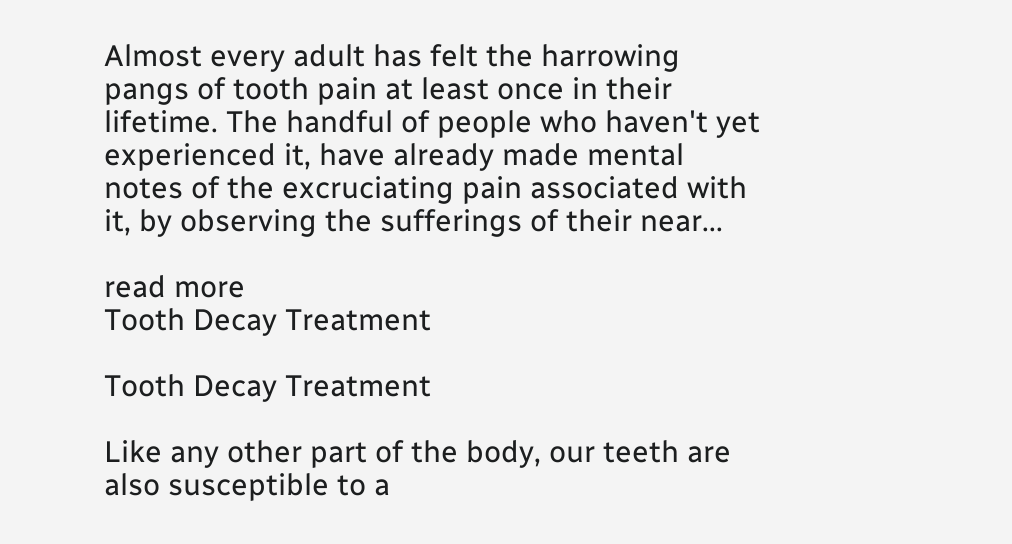Almost every adult has felt the harrowing pangs of tooth pain at least once in their lifetime. The handful of people who haven't yet experienced it, have already made mental notes of the excruciating pain associated with it, by observing the sufferings of their near...

read more
Tooth Decay Treatment

Tooth Decay Treatment

Like any other part of the body, our teeth are also susceptible to a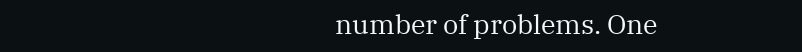number of problems. One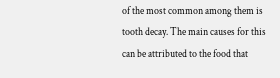of the most common among them is tooth decay. The main causes for this can be attributed to the food that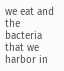we eat and the bacteria that we harbor in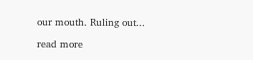our mouth. Ruling out...

read more